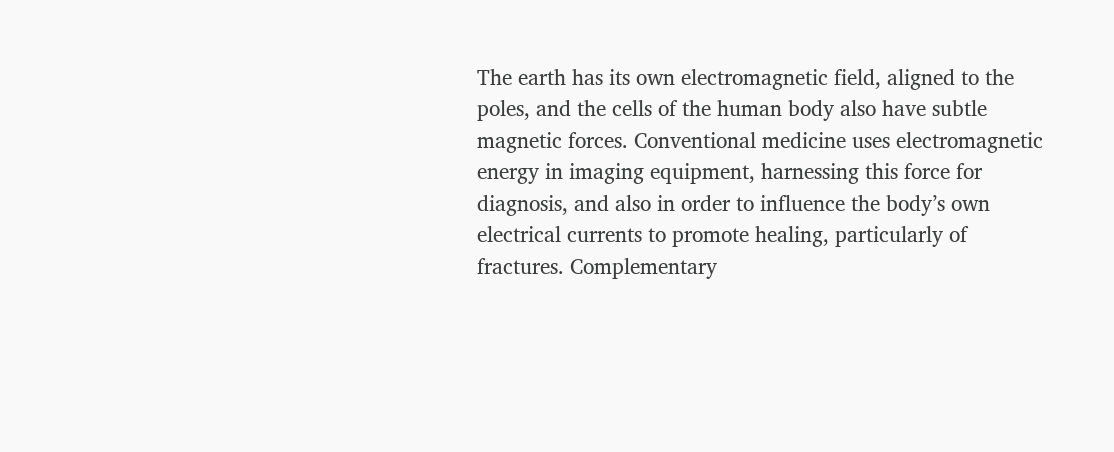The earth has its own electromagnetic field, aligned to the poles, and the cells of the human body also have subtle magnetic forces. Conventional medicine uses electromagnetic energy in imaging equipment, harnessing this force for diagnosis, and also in order to influence the body’s own electrical currents to promote healing, particularly of fractures. Complementary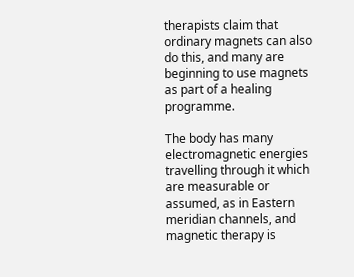therapists claim that ordinary magnets can also do this, and many are beginning to use magnets as part of a healing programme.

The body has many electromagnetic energies travelling through it which are measurable or assumed, as in Eastern meridian channels, and magnetic therapy is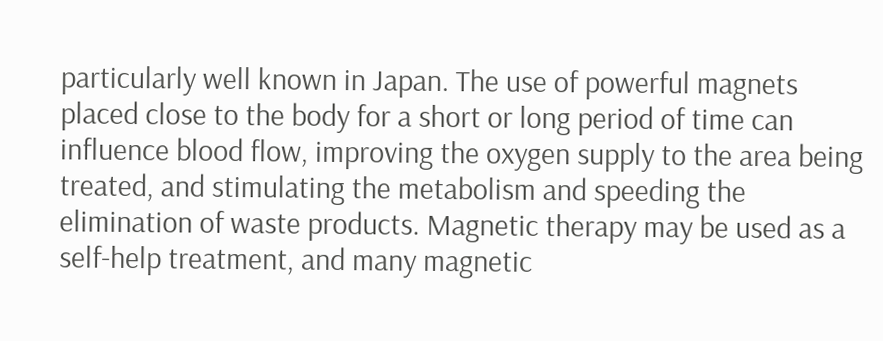particularly well known in Japan. The use of powerful magnets placed close to the body for a short or long period of time can influence blood flow, improving the oxygen supply to the area being treated, and stimulating the metabolism and speeding the elimination of waste products. Magnetic therapy may be used as a self-help treatment, and many magnetic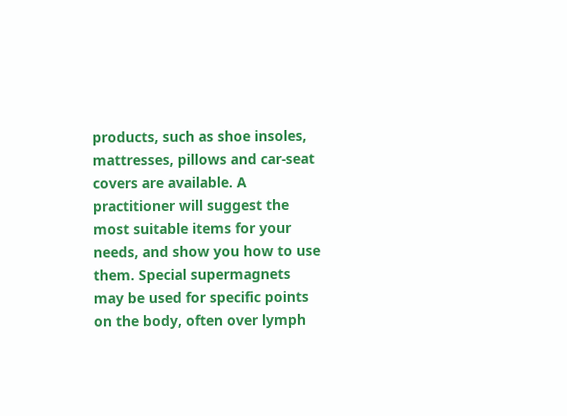products, such as shoe insoles, mattresses, pillows and car-seat covers are available. A practitioner will suggest the most suitable items for your needs, and show you how to use them. Special supermagnets may be used for specific points on the body, often over lymph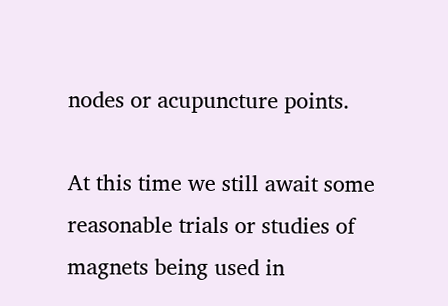nodes or acupuncture points.

At this time we still await some reasonable trials or studies of magnets being used in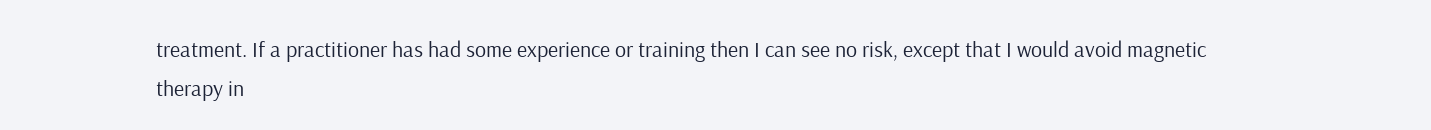treatment. If a practitioner has had some experience or training then I can see no risk, except that I would avoid magnetic therapy in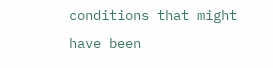conditions that might have been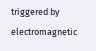triggered by electromagnetic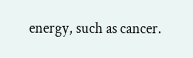energy, such as cancer.